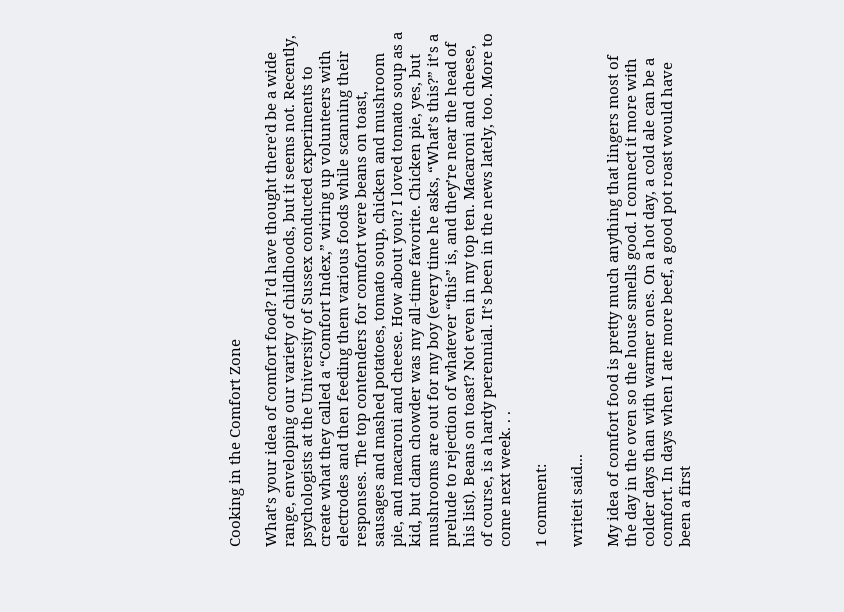Cooking in the Comfort Zone

What’s your idea of comfort food? I’d have thought there'd be a wide range, enveloping our variety of childhoods, but it seems not. Recently, psychologists at the University of Sussex conducted experiments to create what they called a “Comfort Index,” wiring up volunteers with electrodes and then feeding them various foods while scanning their responses. The top contenders for comfort were beans on toast, sausages and mashed potatoes, tomato soup, chicken and mushroom pie, and macaroni and cheese. How about you? I loved tomato soup as a kid, but clam chowder was my all-time favorite. Chicken pie, yes, but mushrooms are out for my boy (every time he asks, “What’s this?” it’s a prelude to rejection of whatever “this” is, and they’re near the head of his list). Beans on toast? Not even in my top ten. Macaroni and cheese, of course, is a hardy perennial. It’s been in the news lately, too. More to come next week. . .

1 comment:

writeit said...

My idea of comfort food is pretty much anything that lingers most of the day in the oven so the house smells good. I connect it more with colder days than with warmer ones. On a hot day, a cold ale can be a comfort. In days when I ate more beef, a good pot roast would have been a first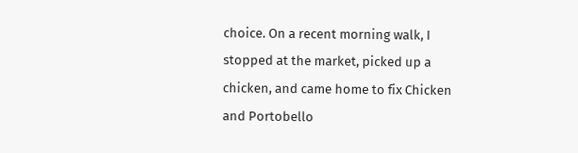choice. On a recent morning walk, I stopped at the market, picked up a chicken, and came home to fix Chicken and Portobello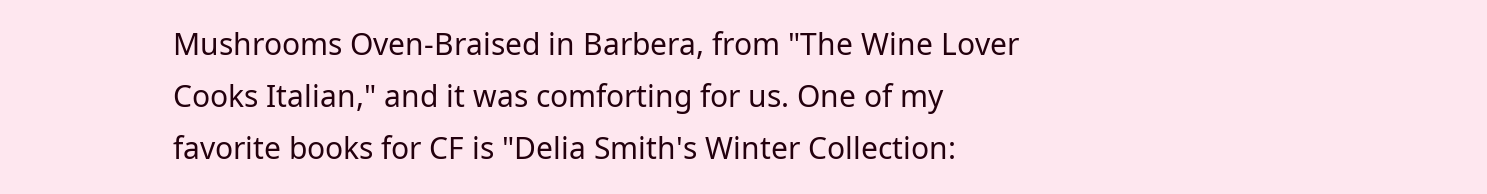Mushrooms Oven-Braised in Barbera, from "The Wine Lover Cooks Italian," and it was comforting for us. One of my favorite books for CF is "Delia Smith's Winter Collection: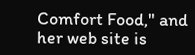Comfort Food," and her web site is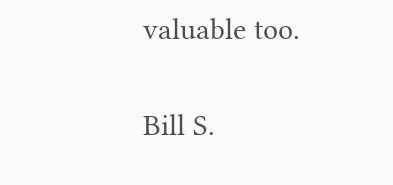valuable too.

Bill S.